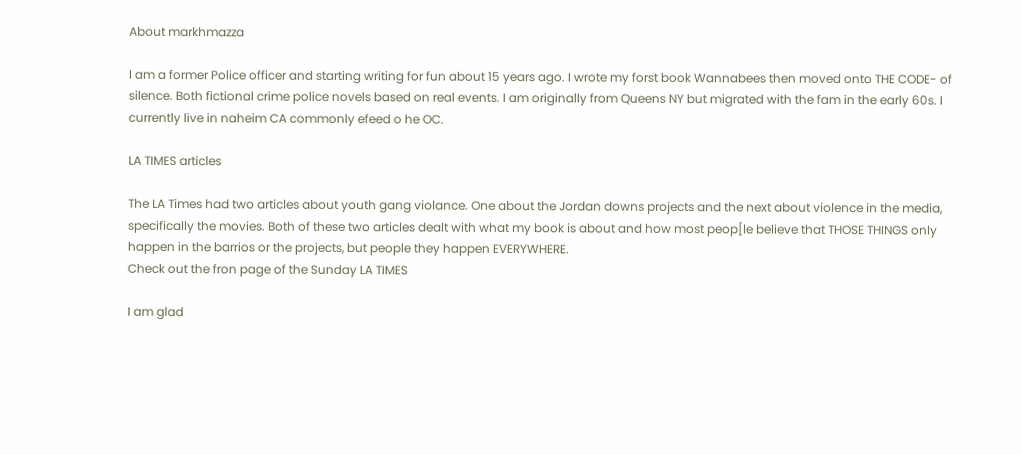About markhmazza

I am a former Police officer and starting writing for fun about 15 years ago. I wrote my forst book Wannabees then moved onto THE CODE- of silence. Both fictional crime police novels based on real events. I am originally from Queens NY but migrated with the fam in the early 60s. I currently live in naheim CA commonly efeed o he OC.

LA TIMES articles

The LA Times had two articles about youth gang violance. One about the Jordan downs projects and the next about violence in the media, specifically the movies. Both of these two articles dealt with what my book is about and how most peop[le believe that THOSE THINGS only happen in the barrios or the projects, but people they happen EVERYWHERE.
Check out the fron page of the Sunday LA TIMES

I am glad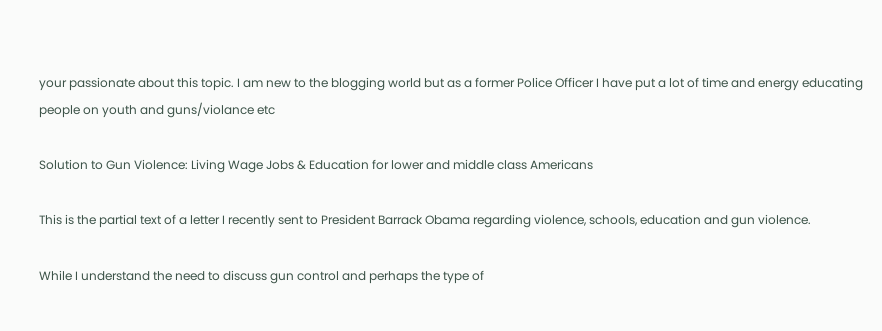your passionate about this topic. I am new to the blogging world but as a former Police Officer I have put a lot of time and energy educating people on youth and guns/violance etc

Solution to Gun Violence: Living Wage Jobs & Education for lower and middle class Americans

This is the partial text of a letter I recently sent to President Barrack Obama regarding violence, schools, education and gun violence.

While I understand the need to discuss gun control and perhaps the type of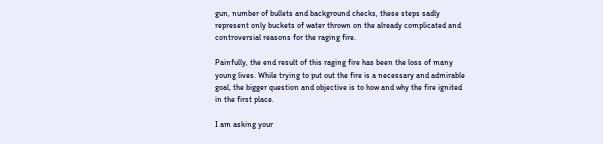gun, number of bullets and background checks, these steps sadly represent only buckets of water thrown on the already complicated and controversial reasons for the raging fire.

Painfully, the end result of this raging fire has been the loss of many young lives. While trying to put out the fire is a necessary and admirable goal, the bigger question and objective is to how and why the fire ignited in the first place.

I am asking your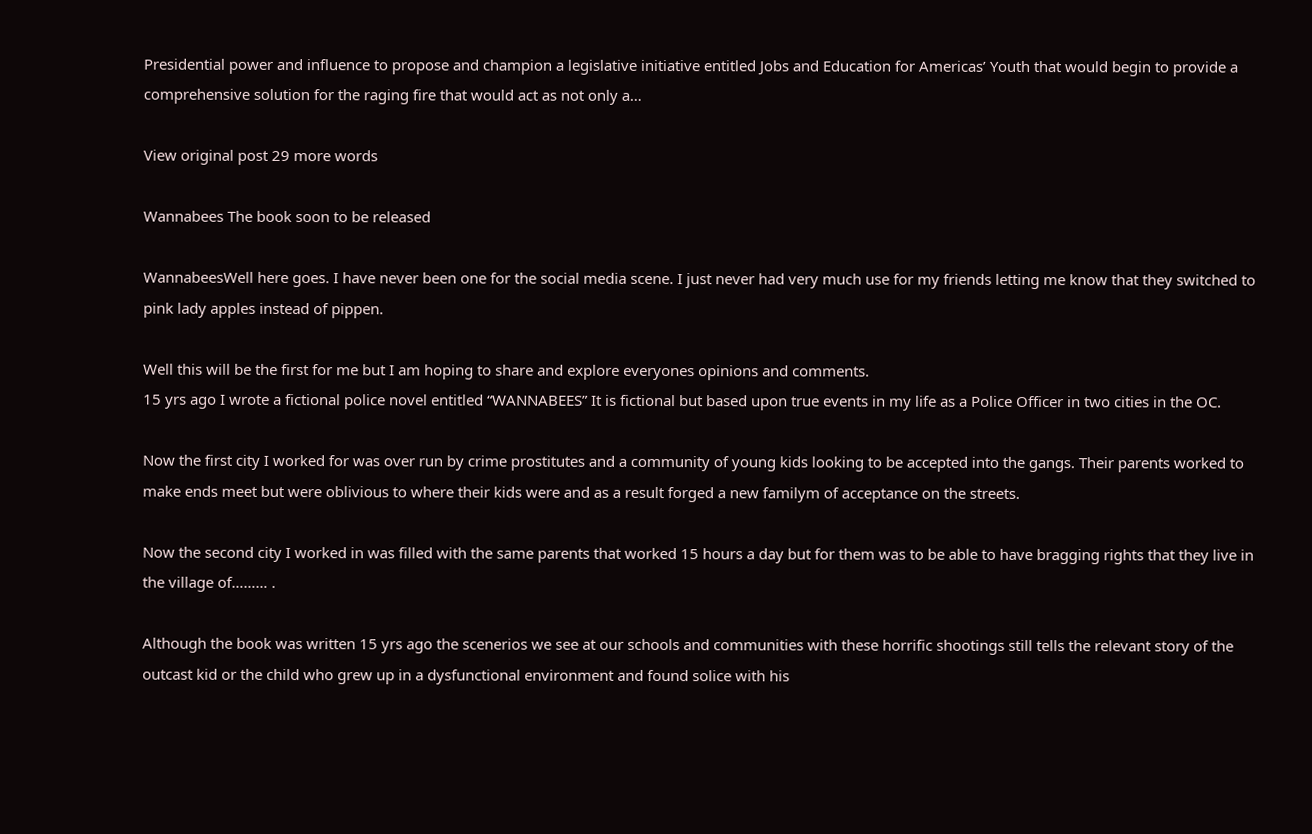Presidential power and influence to propose and champion a legislative initiative entitled Jobs and Education for Americas’ Youth that would begin to provide a comprehensive solution for the raging fire that would act as not only a…

View original post 29 more words

Wannabees The book soon to be released

WannabeesWell here goes. I have never been one for the social media scene. I just never had very much use for my friends letting me know that they switched to pink lady apples instead of pippen.

Well this will be the first for me but I am hoping to share and explore everyones opinions and comments.
15 yrs ago I wrote a fictional police novel entitled “WANNABEES” It is fictional but based upon true events in my life as a Police Officer in two cities in the OC.

Now the first city I worked for was over run by crime prostitutes and a community of young kids looking to be accepted into the gangs. Their parents worked to make ends meet but were oblivious to where their kids were and as a result forged a new familym of acceptance on the streets.

Now the second city I worked in was filled with the same parents that worked 15 hours a day but for them was to be able to have bragging rights that they live in the village of……… .

Although the book was written 15 yrs ago the scenerios we see at our schools and communities with these horrific shootings still tells the relevant story of the outcast kid or the child who grew up in a dysfunctional environment and found solice with his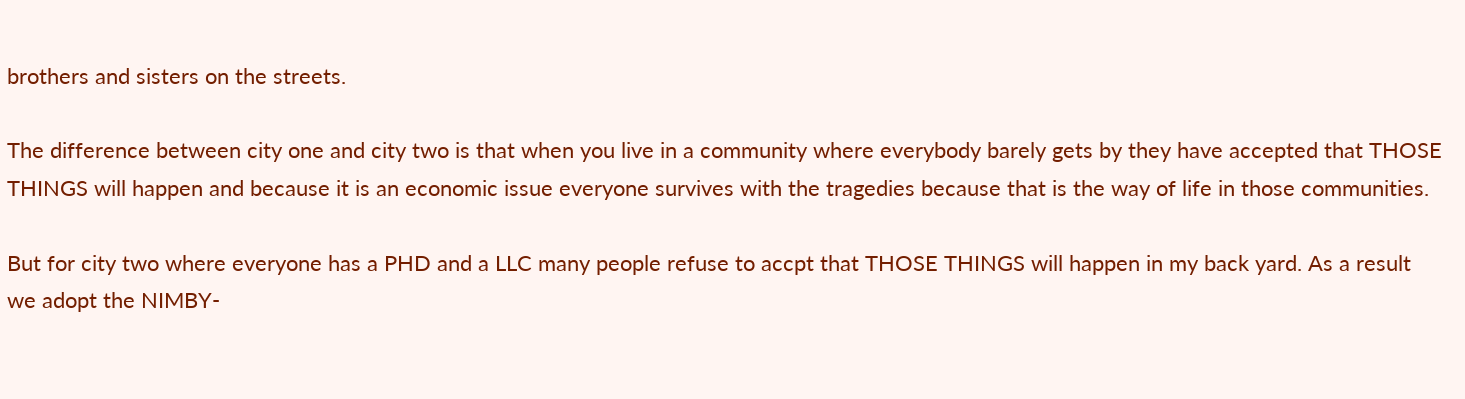brothers and sisters on the streets.

The difference between city one and city two is that when you live in a community where everybody barely gets by they have accepted that THOSE THINGS will happen and because it is an economic issue everyone survives with the tragedies because that is the way of life in those communities.

But for city two where everyone has a PHD and a LLC many people refuse to accpt that THOSE THINGS will happen in my back yard. As a result we adopt the NIMBY-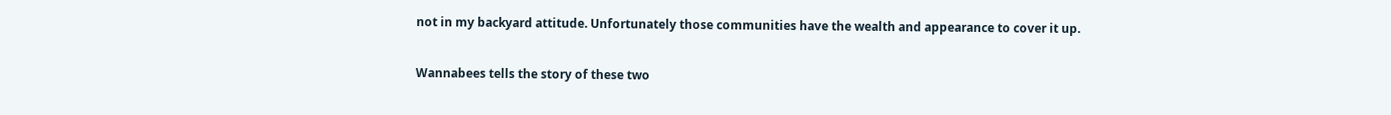not in my backyard attitude. Unfortunately those communities have the wealth and appearance to cover it up.

Wannabees tells the story of these two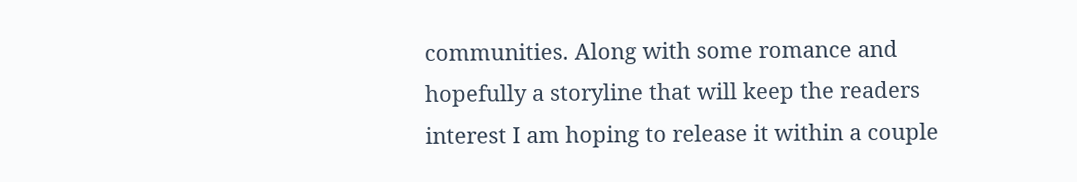communities. Along with some romance and hopefully a storyline that will keep the readers interest I am hoping to release it within a couple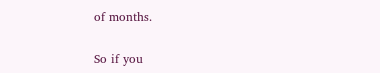of months.

So if you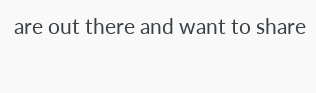are out there and want to share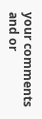your comments and or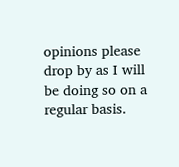opinions please drop by as I will be doing so on a regular basis.